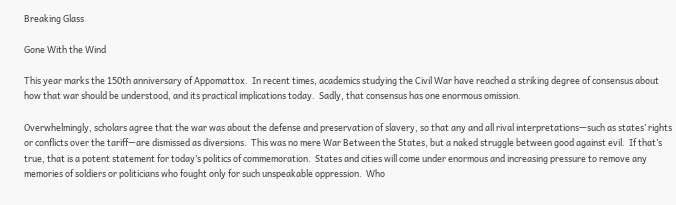Breaking Glass

Gone With the Wind

This year marks the 150th anniversary of Appomattox.  In recent times, academics studying the Civil War have reached a striking degree of consensus about how that war should be understood, and its practical implications today.  Sadly, that consensus has one enormous omission.

Overwhelmingly, scholars agree that the war was about the defense and preservation of slavery, so that any and all rival interpretations—such as states’ rights or conflicts over the tariff—are dismissed as diversions.  This was no mere War Between the States, but a naked struggle between good against evil.  If that’s true, that is a potent statement for today’s politics of commemoration.  States and cities will come under enormous and increasing pressure to remove any memories of soldiers or politicians who fought only for such unspeakable oppression.  Who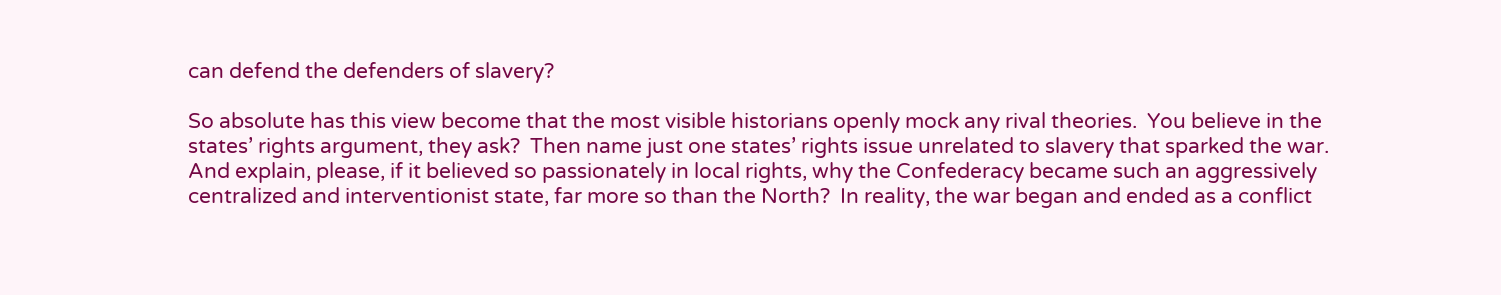can defend the defenders of slavery?

So absolute has this view become that the most visible historians openly mock any rival theories.  You believe in the states’ rights argument, they ask?  Then name just one states’ rights issue unrelated to slavery that sparked the war.  And explain, please, if it believed so passionately in local rights, why the Confederacy became such an aggressively centralized and interventionist state, far more so than the North?  In reality, the war began and ended as a conflict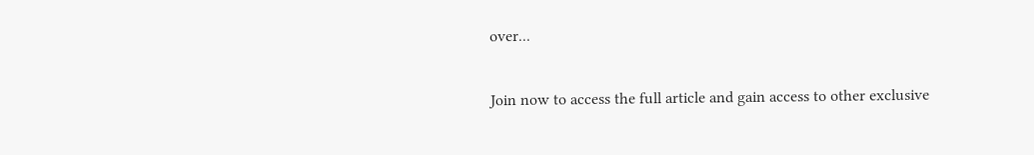over...

Join now to access the full article and gain access to other exclusive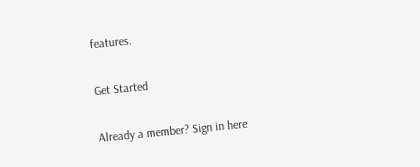features.

Get Started

Already a member? Sign in here